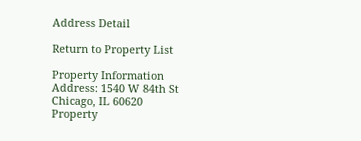Address Detail

Return to Property List

Property Information
Address: 1540 W 84th St
Chicago, IL 60620
Property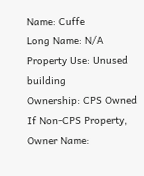Name: Cuffe
Long Name: N/A
Property Use: Unused building
Ownership: CPS Owned
If Non-CPS Property, Owner Name: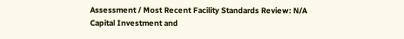Assessment / Most Recent Facility Standards Review: N/A
Capital Investment and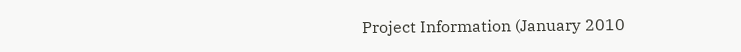Project Information (January 2010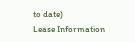to date)
Lease Information